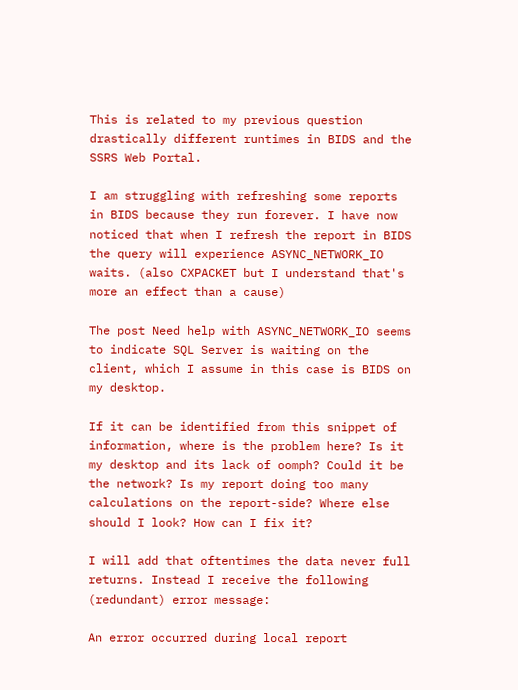This is related to my previous question drastically different runtimes in BIDS and the SSRS Web Portal.

I am struggling with refreshing some reports in BIDS because they run forever. I have now noticed that when I refresh the report in BIDS the query will experience ASYNC_NETWORK_IO waits. (also CXPACKET but I understand that's more an effect than a cause)

The post Need help with ASYNC_NETWORK_IO seems to indicate SQL Server is waiting on the client, which I assume in this case is BIDS on my desktop.

If it can be identified from this snippet of information, where is the problem here? Is it my desktop and its lack of oomph? Could it be the network? Is my report doing too many calculations on the report-side? Where else should I look? How can I fix it?

I will add that oftentimes the data never full returns. Instead I receive the following (redundant) error message:

An error occurred during local report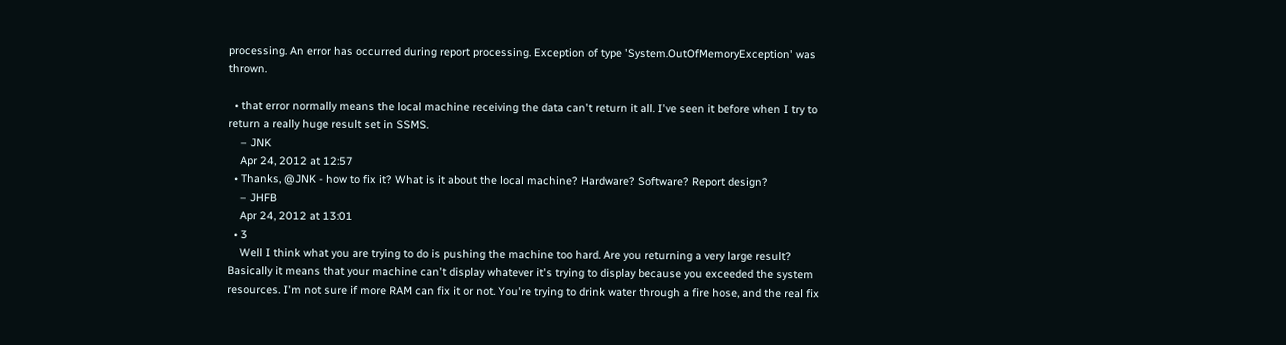processing. An error has occurred during report processing. Exception of type 'System.OutOfMemoryException' was thrown.

  • that error normally means the local machine receiving the data can't return it all. I've seen it before when I try to return a really huge result set in SSMS.
    – JNK
    Apr 24, 2012 at 12:57
  • Thanks, @JNK - how to fix it? What is it about the local machine? Hardware? Software? Report design?
    – JHFB
    Apr 24, 2012 at 13:01
  • 3
    Well I think what you are trying to do is pushing the machine too hard. Are you returning a very large result? Basically it means that your machine can't display whatever it's trying to display because you exceeded the system resources. I'm not sure if more RAM can fix it or not. You're trying to drink water through a fire hose, and the real fix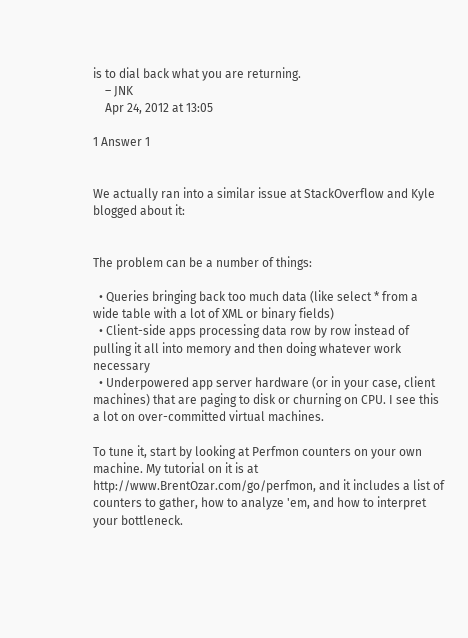is to dial back what you are returning.
    – JNK
    Apr 24, 2012 at 13:05

1 Answer 1


We actually ran into a similar issue at StackOverflow and Kyle blogged about it:


The problem can be a number of things:

  • Queries bringing back too much data (like select * from a wide table with a lot of XML or binary fields)
  • Client-side apps processing data row by row instead of pulling it all into memory and then doing whatever work necessary
  • Underpowered app server hardware (or in your case, client machines) that are paging to disk or churning on CPU. I see this a lot on over-committed virtual machines.

To tune it, start by looking at Perfmon counters on your own machine. My tutorial on it is at http://www.BrentOzar.com/go/perfmon, and it includes a list of counters to gather, how to analyze 'em, and how to interpret your bottleneck.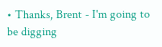• Thanks, Brent - I'm going to be digging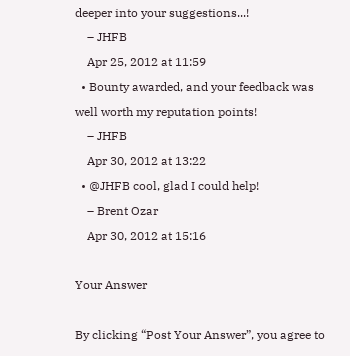deeper into your suggestions...!
    – JHFB
    Apr 25, 2012 at 11:59
  • Bounty awarded, and your feedback was well worth my reputation points!
    – JHFB
    Apr 30, 2012 at 13:22
  • @JHFB cool, glad I could help!
    – Brent Ozar
    Apr 30, 2012 at 15:16

Your Answer

By clicking “Post Your Answer”, you agree to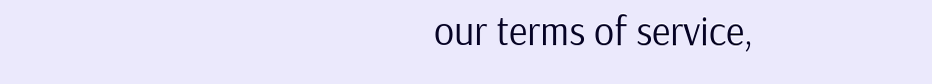our terms of service,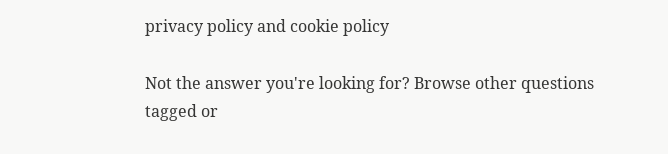privacy policy and cookie policy

Not the answer you're looking for? Browse other questions tagged or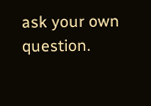ask your own question.